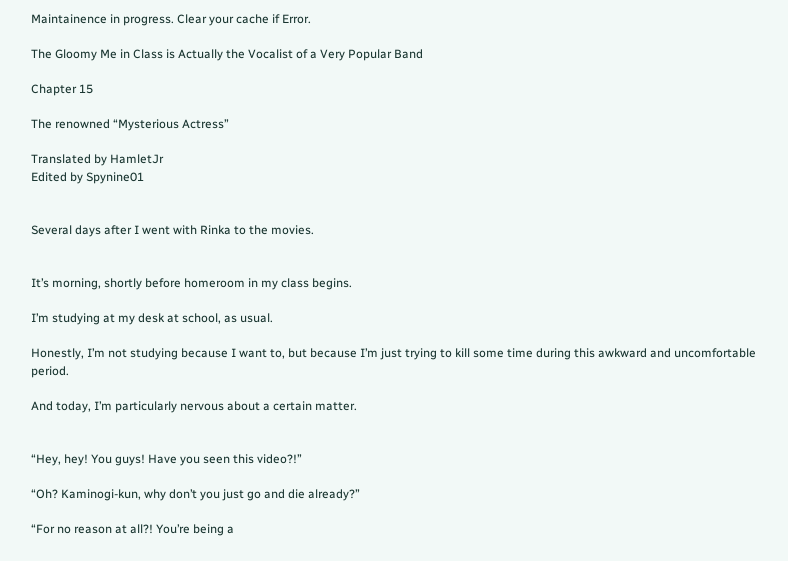Maintainence in progress. Clear your cache if Error.

The Gloomy Me in Class is Actually the Vocalist of a Very Popular Band

Chapter 15

The renowned “Mysterious Actress”

Translated by HamletJr
Edited by Spynine01


Several days after I went with Rinka to the movies.


It’s morning, shortly before homeroom in my class begins.

I’m studying at my desk at school, as usual.

Honestly, I’m not studying because I want to, but because I’m just trying to kill some time during this awkward and uncomfortable period.

And today, I’m particularly nervous about a certain matter.


“Hey, hey! You guys! Have you seen this video?!”

“Oh? Kaminogi-kun, why don’t you just go and die already?”

“For no reason at all?! You’re being a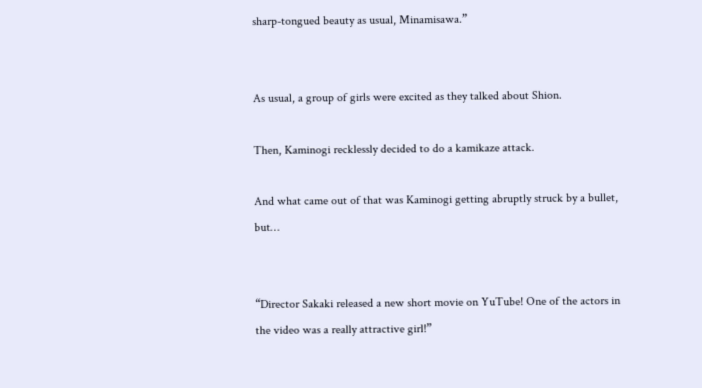sharp-tongued beauty as usual, Minamisawa.”


As usual, a group of girls were excited as they talked about Shion.

Then, Kaminogi recklessly decided to do a kamikaze attack.

And what came out of that was Kaminogi getting abruptly struck by a bullet, but…


“Director Sakaki released a new short movie on YuTube! One of the actors in the video was a really attractive girl!”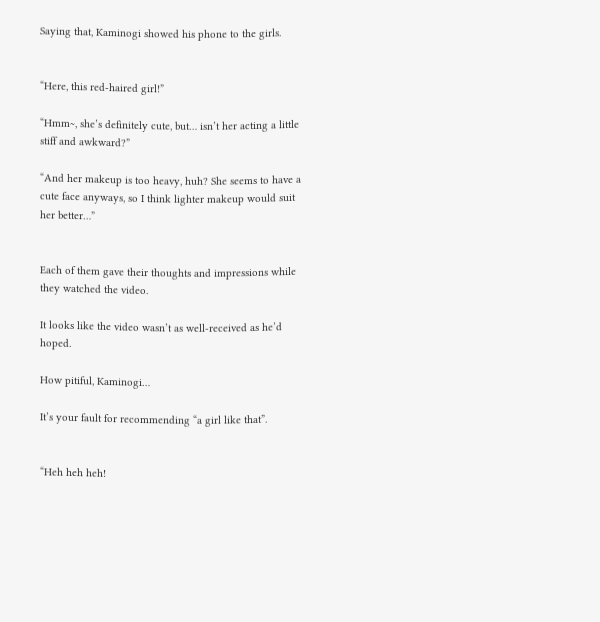Saying that, Kaminogi showed his phone to the girls.


“Here, this red-haired girl!”

“Hmm~, she’s definitely cute, but… isn’t her acting a little stiff and awkward?”

“And her makeup is too heavy, huh? She seems to have a cute face anyways, so I think lighter makeup would suit her better…”


Each of them gave their thoughts and impressions while they watched the video.

It looks like the video wasn’t as well-received as he’d hoped.

How pitiful, Kaminogi…

It’s your fault for recommending “a girl like that”.


“Heh heh heh!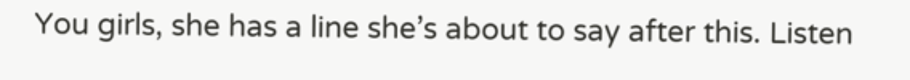You girls, she has a line she’s about to say after this. Listen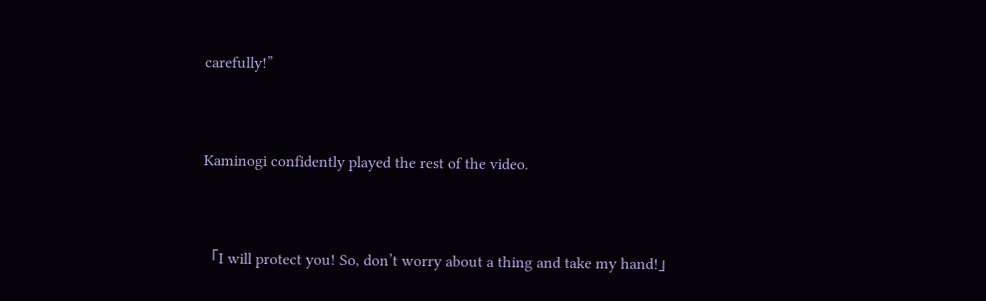carefully!”


Kaminogi confidently played the rest of the video.


「I will protect you! So, don’t worry about a thing and take my hand!」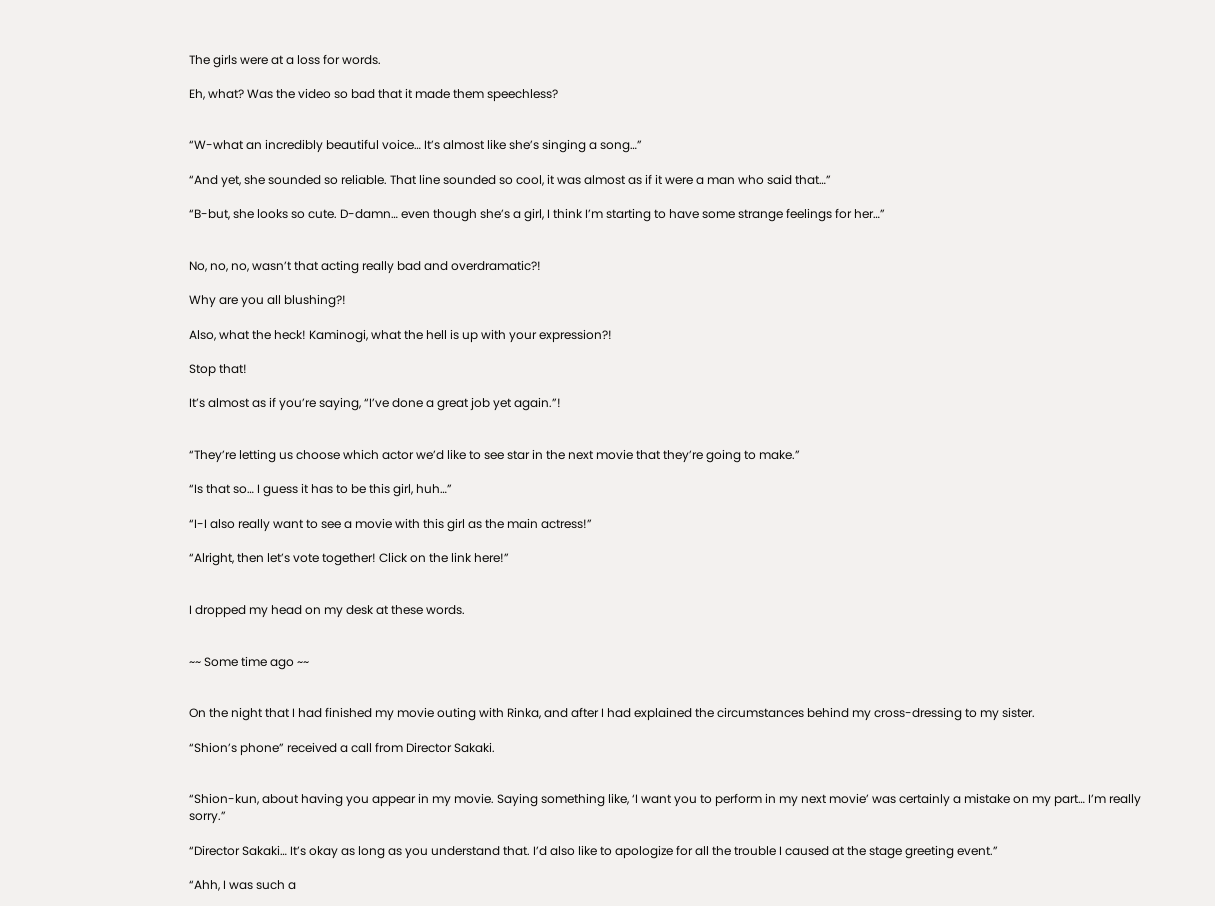The girls were at a loss for words.

Eh, what? Was the video so bad that it made them speechless?


“W-what an incredibly beautiful voice… It’s almost like she’s singing a song…”

“And yet, she sounded so reliable. That line sounded so cool, it was almost as if it were a man who said that…”

“B-but, she looks so cute. D-damn… even though she’s a girl, I think I’m starting to have some strange feelings for her…”


No, no, no, wasn’t that acting really bad and overdramatic?!

Why are you all blushing?!

Also, what the heck! Kaminogi, what the hell is up with your expression?!

Stop that!

It’s almost as if you’re saying, “I’ve done a great job yet again.”!


“They’re letting us choose which actor we’d like to see star in the next movie that they’re going to make.”

“Is that so… I guess it has to be this girl, huh…”

“I-I also really want to see a movie with this girl as the main actress!”

“Alright, then let’s vote together! Click on the link here!”


I dropped my head on my desk at these words.


~~ Some time ago ~~


On the night that I had finished my movie outing with Rinka, and after I had explained the circumstances behind my cross-dressing to my sister.

“Shion’s phone” received a call from Director Sakaki.


“Shion-kun, about having you appear in my movie. Saying something like, ‘I want you to perform in my next movie’ was certainly a mistake on my part… I’m really sorry.”

“Director Sakaki… It’s okay as long as you understand that. I’d also like to apologize for all the trouble I caused at the stage greeting event.”

“Ahh, I was such a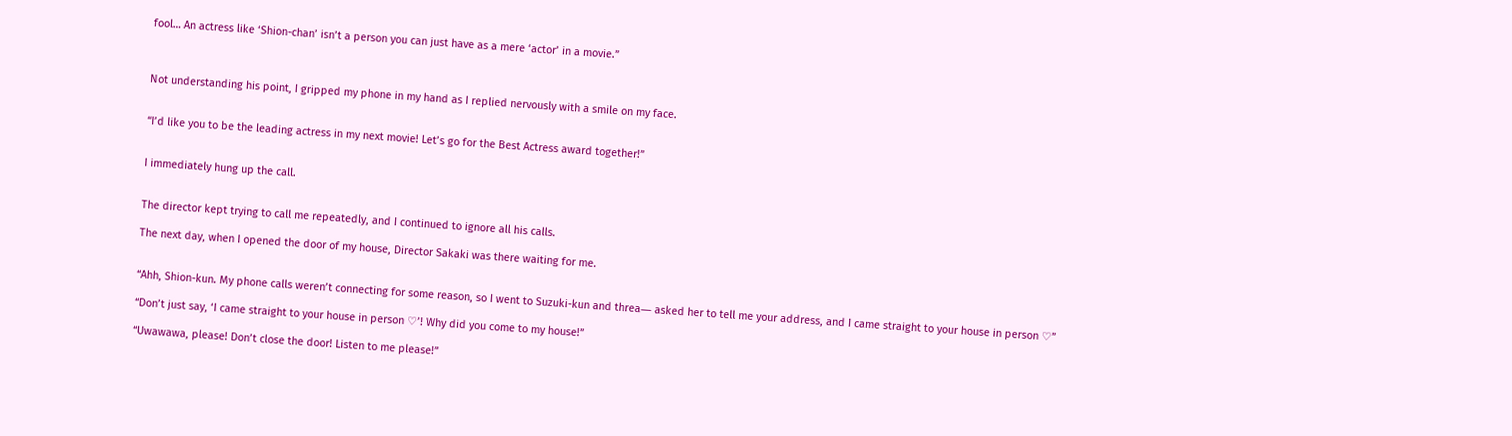fool… An actress like ‘Shion-chan’ isn’t a person you can just have as a mere ‘actor’ in a movie.”



Not understanding his point, I gripped my phone in my hand as I replied nervously with a smile on my face.


“I’d like you to be the leading actress in my next movie! Let’s go for the Best Actress award together!”


I immediately hung up the call.


The director kept trying to call me repeatedly, and I continued to ignore all his calls.

The next day, when I opened the door of my house, Director Sakaki was there waiting for me.


“Ahh, Shion-kun. My phone calls weren’t connecting for some reason, so I went to Suzuki-kun and threa― asked her to tell me your address, and I came straight to your house in person ♡”

“Don’t just say, ‘I came straight to your house in person ♡’! Why did you come to my house!”

“Uwawawa, please! Don’t close the door! Listen to me please!”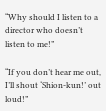“Why should I listen to a director who doesn’t listen to me!”

“If you don’t hear me out, I’ll shout ‘Shion-kun!’ out loud!”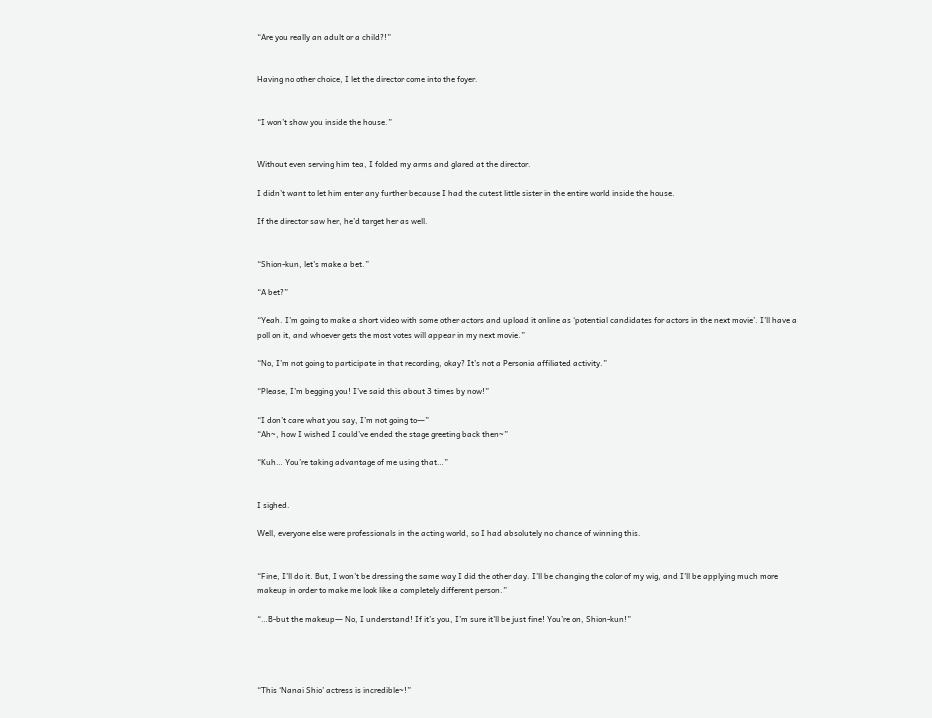“Are you really an adult or a child?!”


Having no other choice, I let the director come into the foyer.


“I won’t show you inside the house.”


Without even serving him tea, I folded my arms and glared at the director.

I didn’t want to let him enter any further because I had the cutest little sister in the entire world inside the house.

If the director saw her, he’d target her as well.


“Shion-kun, let’s make a bet.”

“A bet?”

“Yeah. I’m going to make a short video with some other actors and upload it online as ‘potential candidates for actors in the next movie’. I’ll have a poll on it, and whoever gets the most votes will appear in my next movie.”

“No, I’m not going to participate in that recording, okay? It’s not a Personia affiliated activity.”

“Please, I’m begging you! I’ve said this about 3 times by now!”

“I don’t care what you say, I’m not going to―”
“Ah~, how I wished I could’ve ended the stage greeting back then~”

“Kuh… You’re taking advantage of me using that…”


I sighed.

Well, everyone else were professionals in the acting world, so I had absolutely no chance of winning this.


“Fine, I’ll do it. But, I won’t be dressing the same way I did the other day. I’ll be changing the color of my wig, and I’ll be applying much more makeup in order to make me look like a completely different person.”

“…B-but the makeup― No, I understand! If it’s you, I’m sure it’ll be just fine! You’re on, Shion-kun!”




“This ‘Nanai Shio’ actress is incredible~!”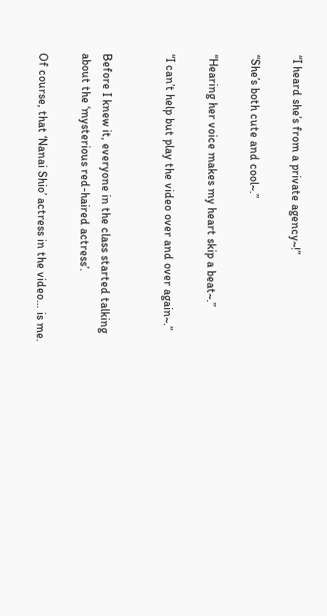“I heard she’s from a private agency~!”

“She’s both cute and cool~.”

“Hearing her voice makes my heart skip a beat~.”

“I can’t help but play the video over and over again~.”


Before I knew it, everyone in the class started talking about the ‘mysterious red-haired actress’.

Of course, that ‘Nanai Shio’ actress in the video… is me.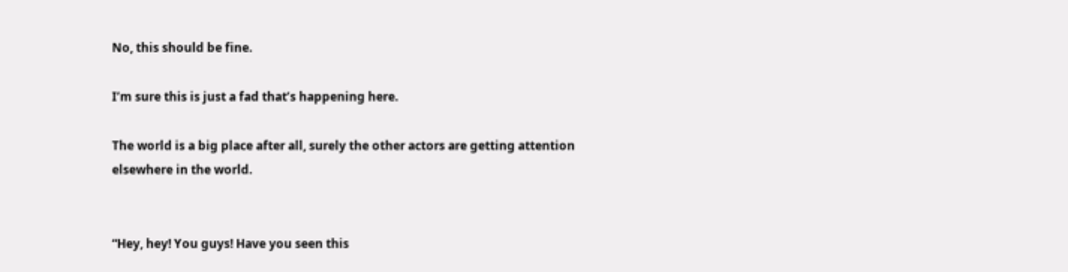No, this should be fine.

I’m sure this is just a fad that’s happening here.

The world is a big place after all, surely the other actors are getting attention elsewhere in the world.


“Hey, hey! You guys! Have you seen this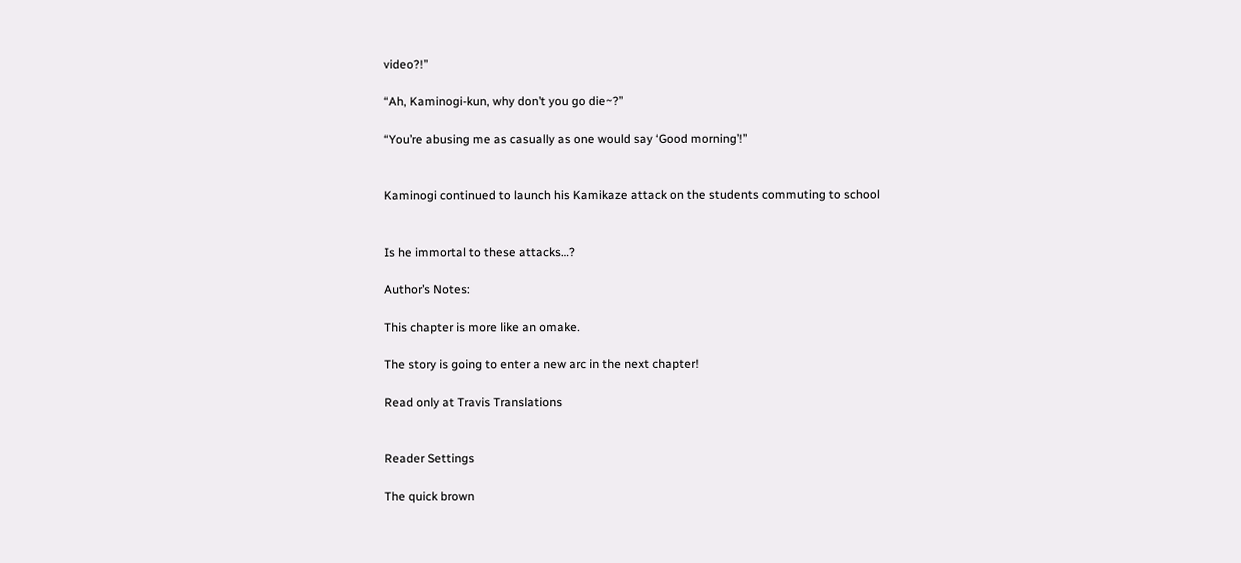video?!”

“Ah, Kaminogi-kun, why don’t you go die~?”

“You’re abusing me as casually as one would say ‘Good morning’!”


Kaminogi continued to launch his Kamikaze attack on the students commuting to school


Is he immortal to these attacks…?

Author’s Notes:

This chapter is more like an omake.

The story is going to enter a new arc in the next chapter!

Read only at Travis Translations


Reader Settings

The quick brown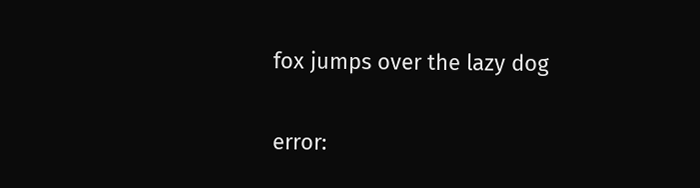fox jumps over the lazy dog

error: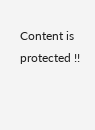Content is protected !!